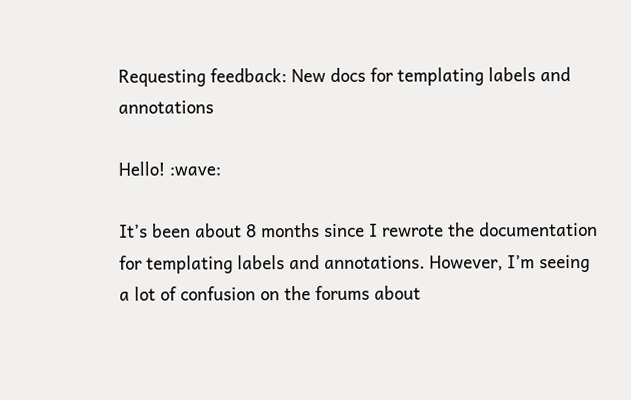Requesting feedback: New docs for templating labels and annotations

Hello! :wave:

It’s been about 8 months since I rewrote the documentation for templating labels and annotations. However, I’m seeing a lot of confusion on the forums about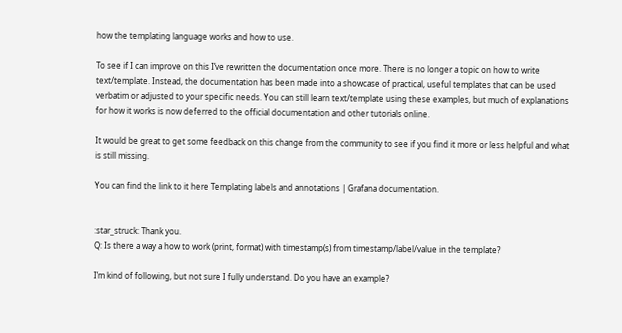how the templating language works and how to use.

To see if I can improve on this I’ve rewritten the documentation once more. There is no longer a topic on how to write text/template. Instead, the documentation has been made into a showcase of practical, useful templates that can be used verbatim or adjusted to your specific needs. You can still learn text/template using these examples, but much of explanations for how it works is now deferred to the official documentation and other tutorials online.

It would be great to get some feedback on this change from the community to see if you find it more or less helpful and what is still missing.

You can find the link to it here Templating labels and annotations | Grafana documentation.


:star_struck: Thank you.
Q: Is there a way a how to work (print, format) with timestamp(s) from timestamp/label/value in the template?

I’m kind of following, but not sure I fully understand. Do you have an example?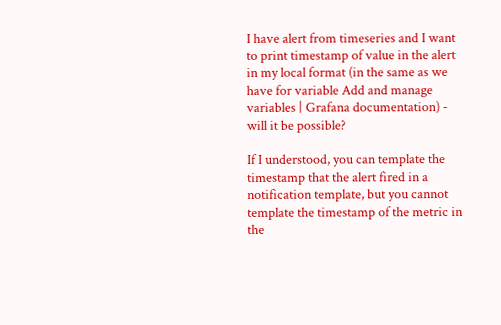I have alert from timeseries and I want to print timestamp of value in the alert in my local format (in the same as we have for variable Add and manage variables | Grafana documentation) - will it be possible?

If I understood, you can template the timestamp that the alert fired in a notification template, but you cannot template the timestamp of the metric in the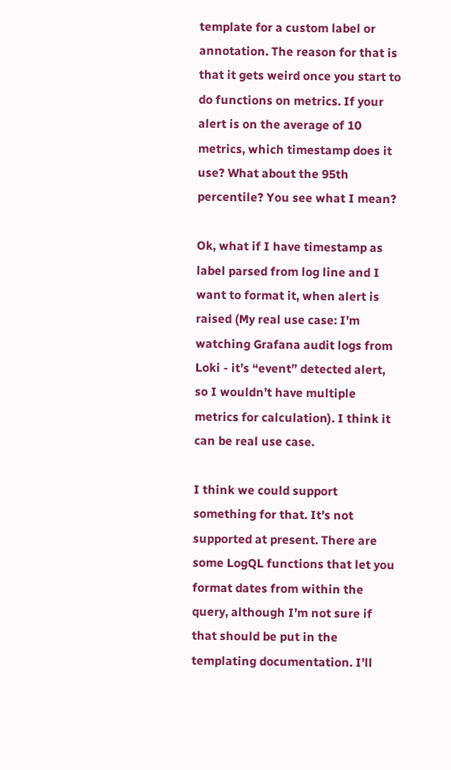template for a custom label or annotation. The reason for that is that it gets weird once you start to do functions on metrics. If your alert is on the average of 10 metrics, which timestamp does it use? What about the 95th percentile? You see what I mean?

Ok, what if I have timestamp as label parsed from log line and I want to format it, when alert is raised (My real use case: I’m watching Grafana audit logs from Loki - it’s “event” detected alert, so I wouldn’t have multiple metrics for calculation). I think it can be real use case.

I think we could support something for that. It’s not supported at present. There are some LogQL functions that let you format dates from within the query, although I’m not sure if that should be put in the templating documentation. I’ll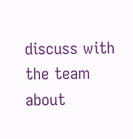discuss with the team about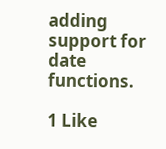adding support for date functions.

1 Like